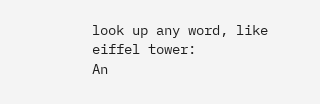look up any word, like eiffel tower:
An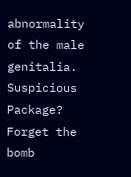abnormality of the male genitalia.
Suspicious Package? Forget the bomb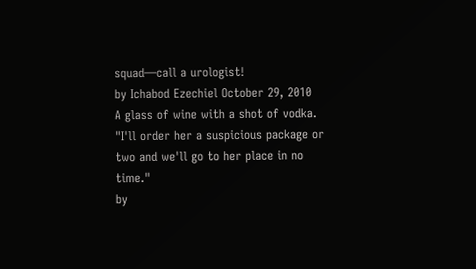squad—call a urologist!
by Ichabod Ezechiel October 29, 2010
A glass of wine with a shot of vodka.
"I'll order her a suspicious package or two and we'll go to her place in no time."
by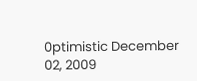0ptimistic December 02, 2009